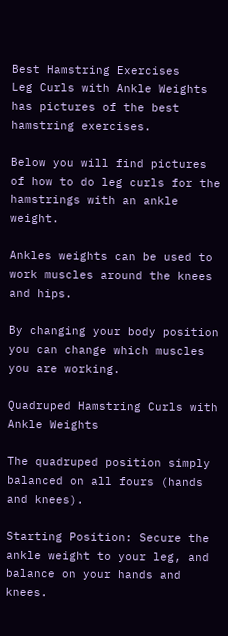Best Hamstring Exercises
Leg Curls with Ankle Weights has pictures of the best hamstring exercises.

Below you will find pictures of how to do leg curls for the hamstrings with an ankle weight.

Ankles weights can be used to work muscles around the knees and hips.

By changing your body position you can change which muscles you are working.

Quadruped Hamstring Curls with Ankle Weights

The quadruped position simply balanced on all fours (hands and knees).

Starting Position: Secure the ankle weight to your leg, and balance on your hands and knees.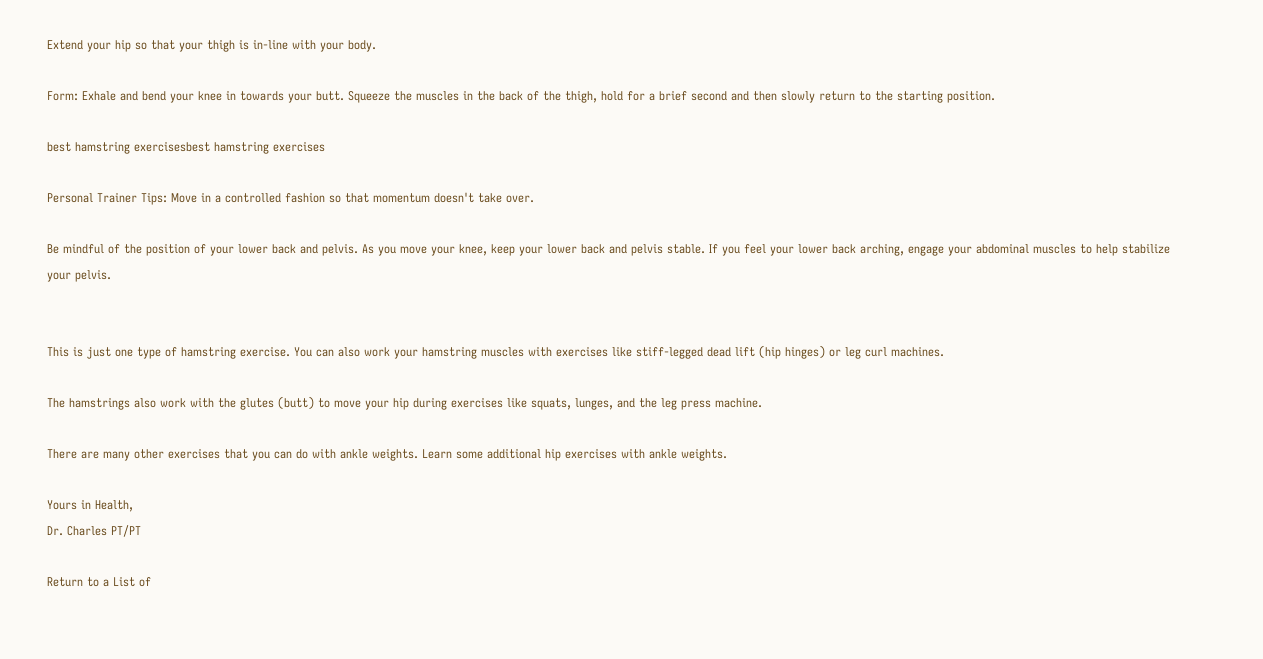Extend your hip so that your thigh is in-line with your body.

Form: Exhale and bend your knee in towards your butt. Squeeze the muscles in the back of the thigh, hold for a brief second and then slowly return to the starting position.

best hamstring exercisesbest hamstring exercises

Personal Trainer Tips: Move in a controlled fashion so that momentum doesn't take over.

Be mindful of the position of your lower back and pelvis. As you move your knee, keep your lower back and pelvis stable. If you feel your lower back arching, engage your abdominal muscles to help stabilize your pelvis.


This is just one type of hamstring exercise. You can also work your hamstring muscles with exercises like stiff-legged dead lift (hip hinges) or leg curl machines.

The hamstrings also work with the glutes (butt) to move your hip during exercises like squats, lunges, and the leg press machine.

There are many other exercises that you can do with ankle weights. Learn some additional hip exercises with ankle weights.

Yours in Health,
Dr. Charles PT/PT

Return to a List of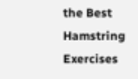the Best Hamstring Exercises